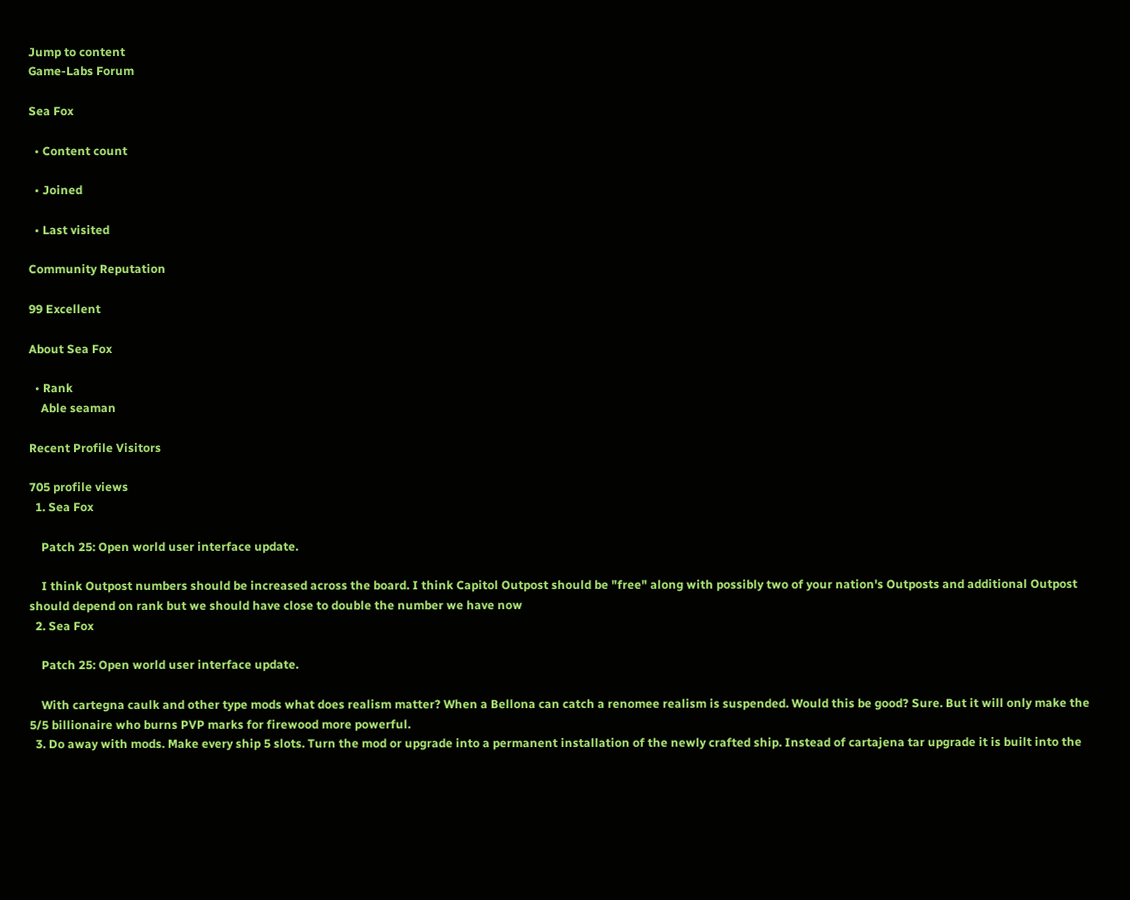Jump to content
Game-Labs Forum

Sea Fox

  • Content count

  • Joined

  • Last visited

Community Reputation

99 Excellent

About Sea Fox

  • Rank
    Able seaman

Recent Profile Visitors

705 profile views
  1. Sea Fox

    Patch 25: Open world user interface update.

    I think Outpost numbers should be increased across the board. I think Capitol Outpost should be "free" along with possibly two of your nation's Outposts and additional Outpost should depend on rank but we should have close to double the number we have now
  2. Sea Fox

    Patch 25: Open world user interface update.

    With cartegna caulk and other type mods what does realism matter? When a Bellona can catch a renomee realism is suspended. Would this be good? Sure. But it will only make the 5/5 billionaire who burns PVP marks for firewood more powerful.
  3. Do away with mods. Make every ship 5 slots. Turn the mod or upgrade into a permanent installation of the newly crafted ship. Instead of cartajena tar upgrade it is built into the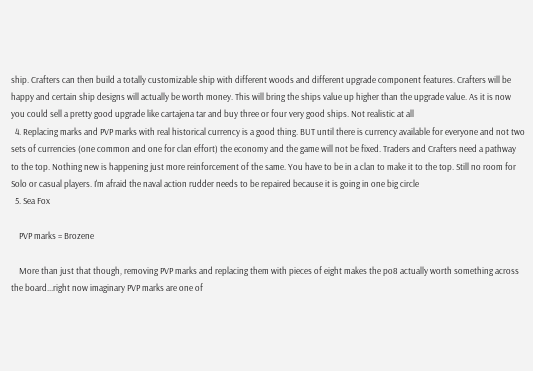ship. Crafters can then build a totally customizable ship with different woods and different upgrade component features. Crafters will be happy and certain ship designs will actually be worth money. This will bring the ships value up higher than the upgrade value. As it is now you could sell a pretty good upgrade like cartajena tar and buy three or four very good ships. Not realistic at all
  4. Replacing marks and PVP marks with real historical currency is a good thing. BUT until there is currency available for everyone and not two sets of currencies (one common and one for clan effort) the economy and the game will not be fixed. Traders and Crafters need a pathway to the top. Nothing new is happening just more reinforcement of the same. You have to be in a clan to make it to the top. Still no room for Solo or casual players. I'm afraid the naval action rudder needs to be repaired because it is going in one big circle
  5. Sea Fox

    PVP marks = Brozene

    More than just that though, removing PVP marks and replacing them with pieces of eight makes the po8 actually worth something across the board...right now imaginary PVP marks are one of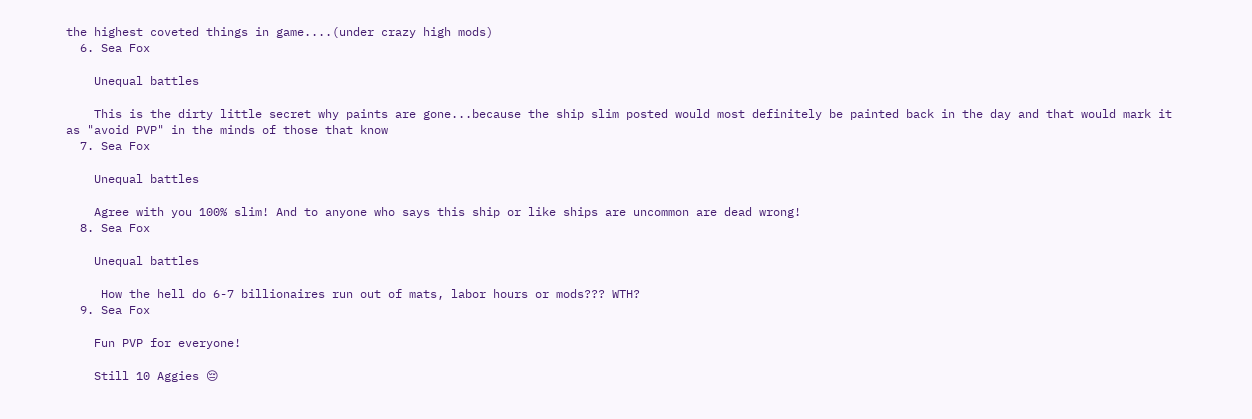the highest coveted things in game....(under crazy high mods)
  6. Sea Fox

    Unequal battles

    This is the dirty little secret why paints are gone...because the ship slim posted would most definitely be painted back in the day and that would mark it as "avoid PVP" in the minds of those that know
  7. Sea Fox

    Unequal battles

    Agree with you 100% slim! And to anyone who says this ship or like ships are uncommon are dead wrong!
  8. Sea Fox

    Unequal battles

     How the hell do 6-7 billionaires run out of mats, labor hours or mods??? WTH?
  9. Sea Fox

    Fun PVP for everyone!

    Still 10 Aggies 😔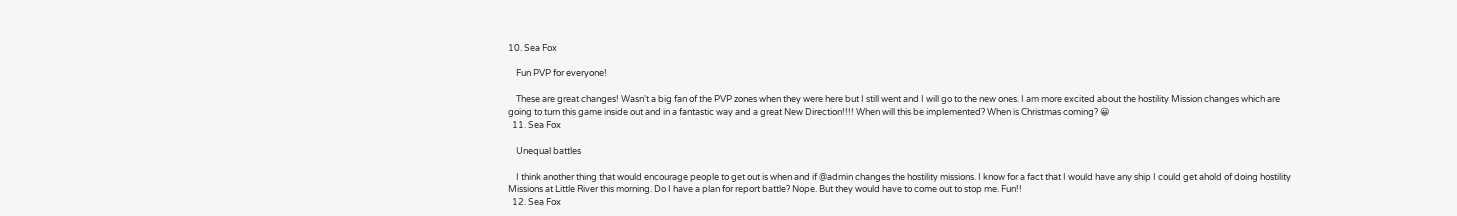10. Sea Fox

    Fun PVP for everyone!

    These are great changes! Wasn't a big fan of the PVP zones when they were here but I still went and I will go to the new ones. I am more excited about the hostility Mission changes which are going to turn this game inside out and in a fantastic way and a great New Direction!!!! When will this be implemented? When is Christmas coming? 😀
  11. Sea Fox

    Unequal battles

    I think another thing that would encourage people to get out is when and if @admin changes the hostility missions. I know for a fact that I would have any ship I could get ahold of doing hostility Missions at Little River this morning. Do I have a plan for report battle? Nope. But they would have to come out to stop me. Fun!!
  12. Sea Fox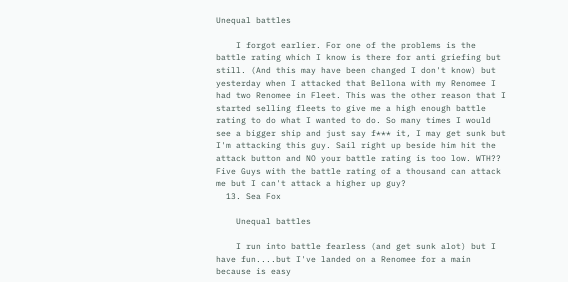Unequal battles

    I forgot earlier. For one of the problems is the battle rating which I know is there for anti griefing but still. (And this may have been changed I don't know) but yesterday when I attacked that Bellona with my Renomee I had two Renomee in Fleet. This was the other reason that I started selling fleets to give me a high enough battle rating to do what I wanted to do. So many times I would see a bigger ship and just say f*** it, I may get sunk but I'm attacking this guy. Sail right up beside him hit the attack button and NO your battle rating is too low. WTH?? Five Guys with the battle rating of a thousand can attack me but I can't attack a higher up guy?
  13. Sea Fox

    Unequal battles

    I run into battle fearless (and get sunk alot) but I have fun....but I've landed on a Renomee for a main because is easy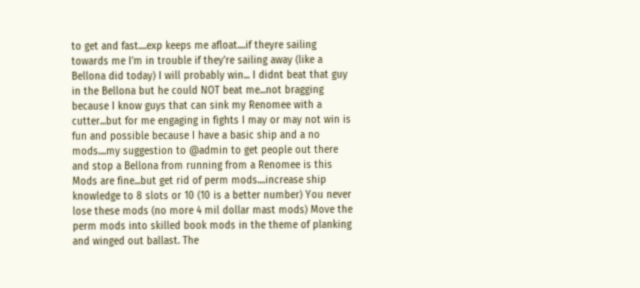to get and fast....exp keeps me afloat....if theyre sailing towards me I'm in trouble if they're sailing away (like a Bellona did today) I will probably win... I didnt beat that guy in the Bellona but he could NOT beat me...not bragging because I know guys that can sink my Renomee with a cutter...but for me engaging in fights I may or may not win is fun and possible because I have a basic ship and a no mods....my suggestion to @admin to get people out there and stop a Bellona from running from a Renomee is this Mods are fine...but get rid of perm mods....increase ship knowledge to 8 slots or 10 (10 is a better number) You never lose these mods (no more 4 mil dollar mast mods) Move the perm mods into skilled book mods in the theme of planking and winged out ballast. The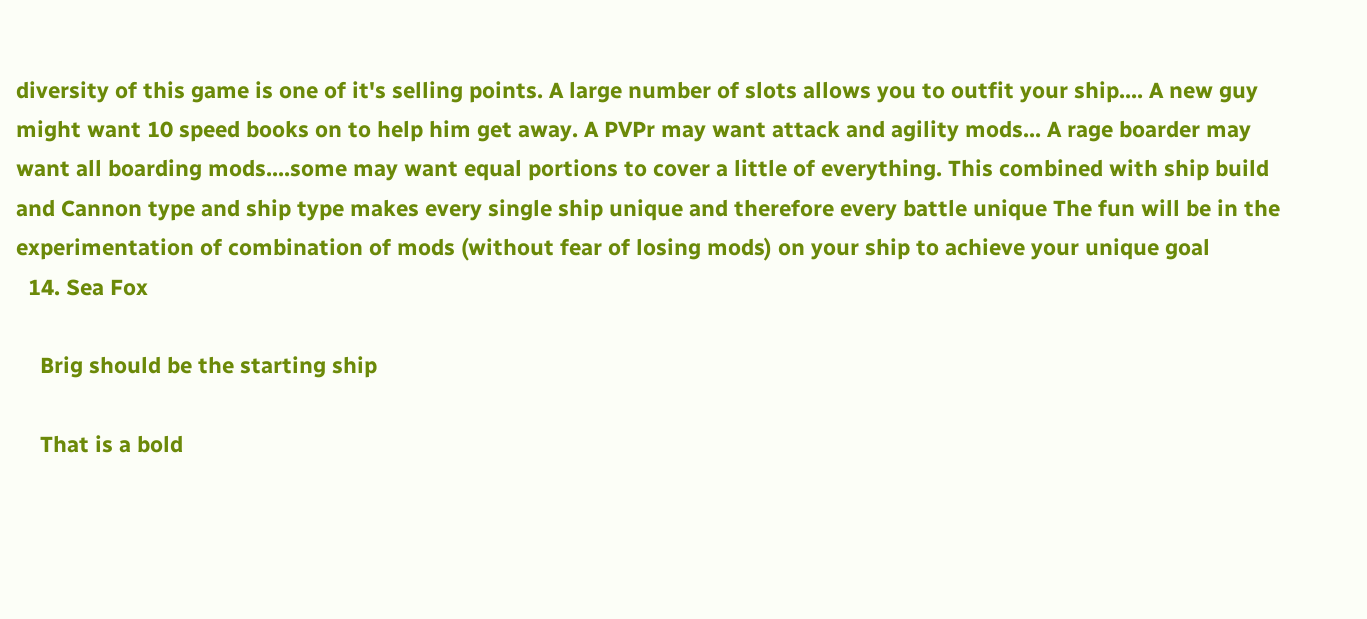diversity of this game is one of it's selling points. A large number of slots allows you to outfit your ship.... A new guy might want 10 speed books on to help him get away. A PVPr may want attack and agility mods... A rage boarder may want all boarding mods....some may want equal portions to cover a little of everything. This combined with ship build and Cannon type and ship type makes every single ship unique and therefore every battle unique The fun will be in the experimentation of combination of mods (without fear of losing mods) on your ship to achieve your unique goal
  14. Sea Fox

    Brig should be the starting ship

    That is a bold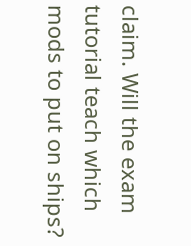claim. Will the exam tutorial teach which mods to put on ships?